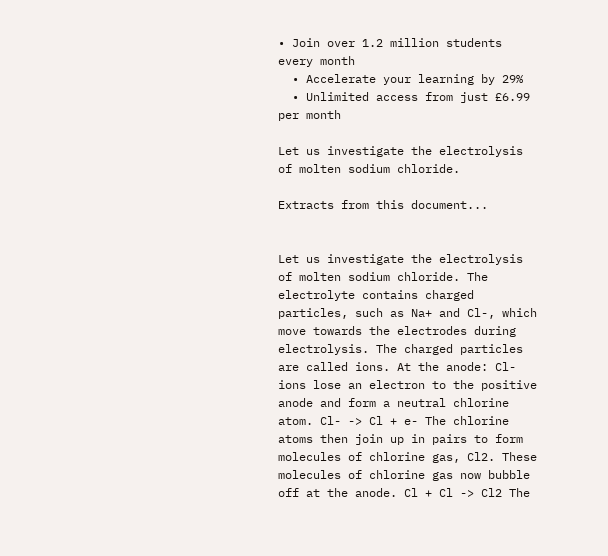• Join over 1.2 million students every month
  • Accelerate your learning by 29%
  • Unlimited access from just £6.99 per month

Let us investigate the electrolysis of molten sodium chloride.

Extracts from this document...


Let us investigate the electrolysis of molten sodium chloride. The electrolyte contains charged particles, such as Na+ and Cl-, which move towards the electrodes during electrolysis. The charged particles are called ions. At the anode: Cl- ions lose an electron to the positive anode and form a neutral chlorine atom. Cl- -> Cl + e- The chlorine atoms then join up in pairs to form molecules of chlorine gas, Cl2. These molecules of chlorine gas now bubble off at the anode. Cl + Cl -> Cl2 The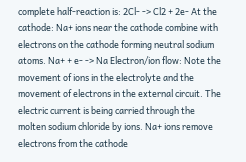complete half-reaction is: 2Cl- -> Cl2 + 2e- At the cathode: Na+ ions near the cathode combine with electrons on the cathode forming neutral sodium atoms. Na+ + e- -> Na Electron/ion flow: Note the movement of ions in the electrolyte and the movement of electrons in the external circuit. The electric current is being carried through the molten sodium chloride by ions. Na+ ions remove electrons from the cathode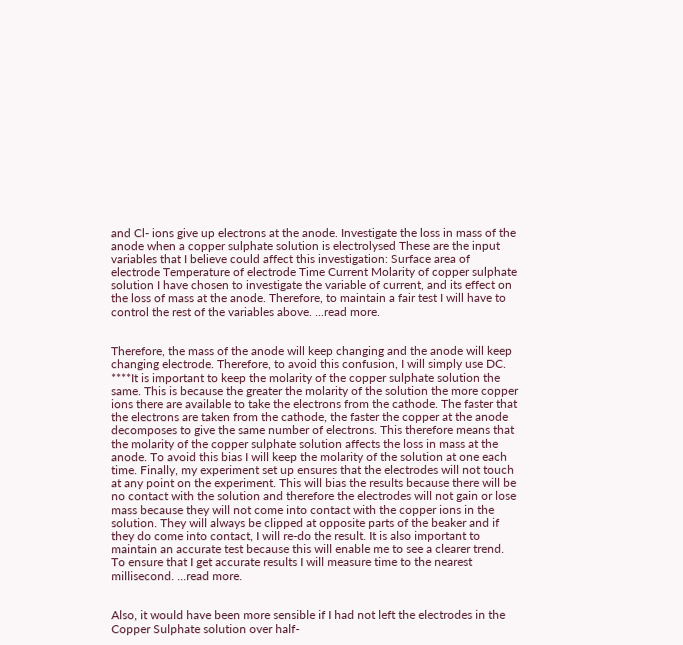and Cl- ions give up electrons at the anode. Investigate the loss in mass of the anode when a copper sulphate solution is electrolysed These are the input variables that I believe could affect this investigation: Surface area of electrode Temperature of electrode Time Current Molarity of copper sulphate solution I have chosen to investigate the variable of current, and its effect on the loss of mass at the anode. Therefore, to maintain a fair test I will have to control the rest of the variables above. ...read more.


Therefore, the mass of the anode will keep changing and the anode will keep changing electrode. Therefore, to avoid this confusion, I will simply use DC. ****It is important to keep the molarity of the copper sulphate solution the same. This is because the greater the molarity of the solution the more copper ions there are available to take the electrons from the cathode. The faster that the electrons are taken from the cathode, the faster the copper at the anode decomposes to give the same number of electrons. This therefore means that the molarity of the copper sulphate solution affects the loss in mass at the anode. To avoid this bias I will keep the molarity of the solution at one each time. Finally, my experiment set up ensures that the electrodes will not touch at any point on the experiment. This will bias the results because there will be no contact with the solution and therefore the electrodes will not gain or lose mass because they will not come into contact with the copper ions in the solution. They will always be clipped at opposite parts of the beaker and if they do come into contact, I will re-do the result. It is also important to maintain an accurate test because this will enable me to see a clearer trend. To ensure that I get accurate results I will measure time to the nearest millisecond. ...read more.


Also, it would have been more sensible if I had not left the electrodes in the Copper Sulphate solution over half-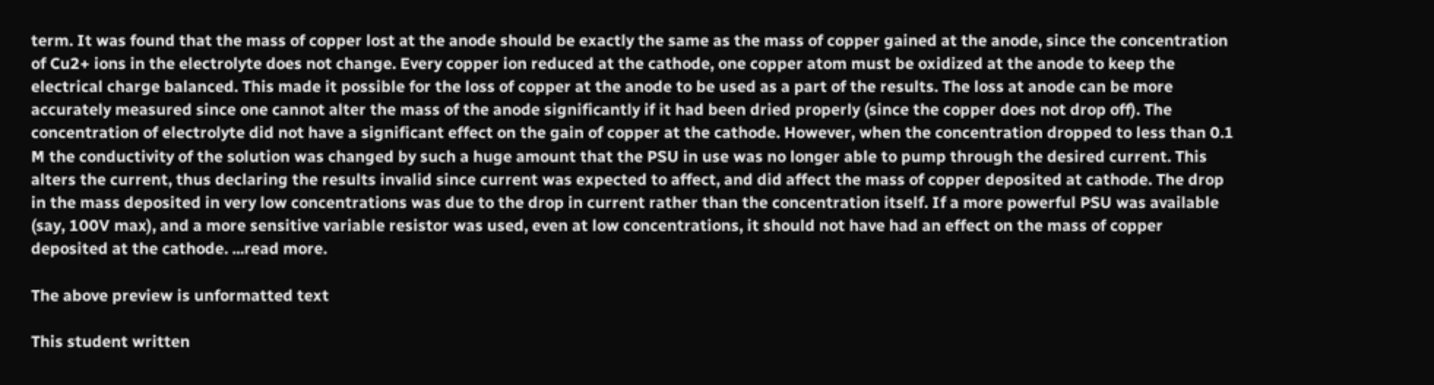term. It was found that the mass of copper lost at the anode should be exactly the same as the mass of copper gained at the anode, since the concentration of Cu2+ ions in the electrolyte does not change. Every copper ion reduced at the cathode, one copper atom must be oxidized at the anode to keep the electrical charge balanced. This made it possible for the loss of copper at the anode to be used as a part of the results. The loss at anode can be more accurately measured since one cannot alter the mass of the anode significantly if it had been dried properly (since the copper does not drop off). The concentration of electrolyte did not have a significant effect on the gain of copper at the cathode. However, when the concentration dropped to less than 0.1 M the conductivity of the solution was changed by such a huge amount that the PSU in use was no longer able to pump through the desired current. This alters the current, thus declaring the results invalid since current was expected to affect, and did affect the mass of copper deposited at cathode. The drop in the mass deposited in very low concentrations was due to the drop in current rather than the concentration itself. If a more powerful PSU was available (say, 100V max), and a more sensitive variable resistor was used, even at low concentrations, it should not have had an effect on the mass of copper deposited at the cathode. ...read more.

The above preview is unformatted text

This student written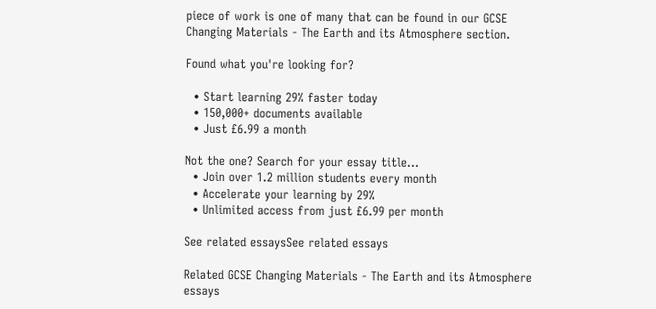piece of work is one of many that can be found in our GCSE Changing Materials - The Earth and its Atmosphere section.

Found what you're looking for?

  • Start learning 29% faster today
  • 150,000+ documents available
  • Just £6.99 a month

Not the one? Search for your essay title...
  • Join over 1.2 million students every month
  • Accelerate your learning by 29%
  • Unlimited access from just £6.99 per month

See related essaysSee related essays

Related GCSE Changing Materials - The Earth and its Atmosphere essays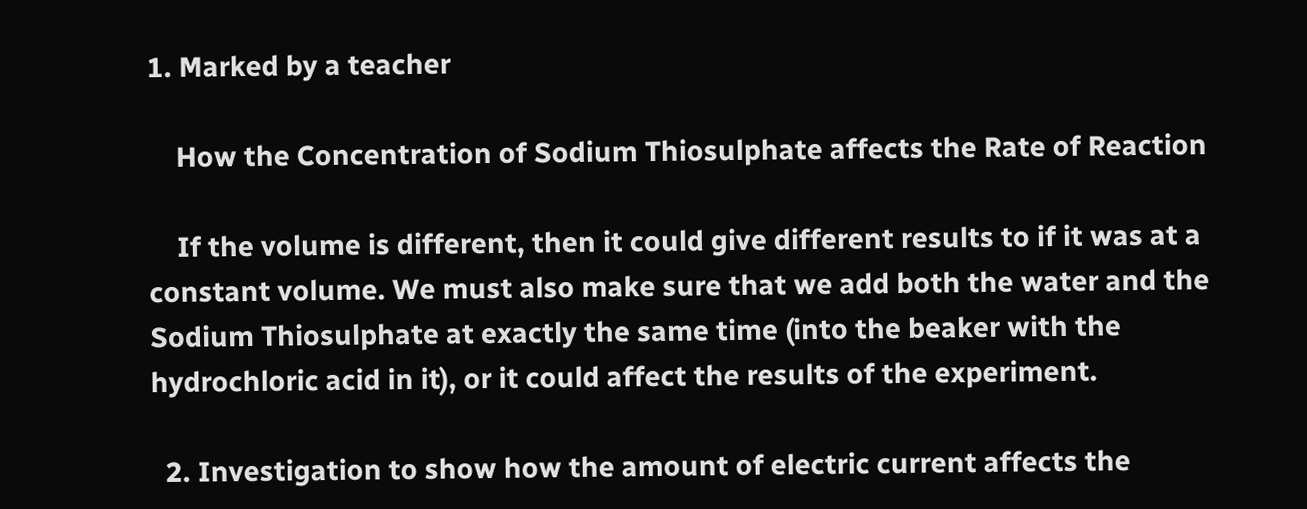1. Marked by a teacher

    How the Concentration of Sodium Thiosulphate affects the Rate of Reaction

    If the volume is different, then it could give different results to if it was at a constant volume. We must also make sure that we add both the water and the Sodium Thiosulphate at exactly the same time (into the beaker with the hydrochloric acid in it), or it could affect the results of the experiment.

  2. Investigation to show how the amount of electric current affects the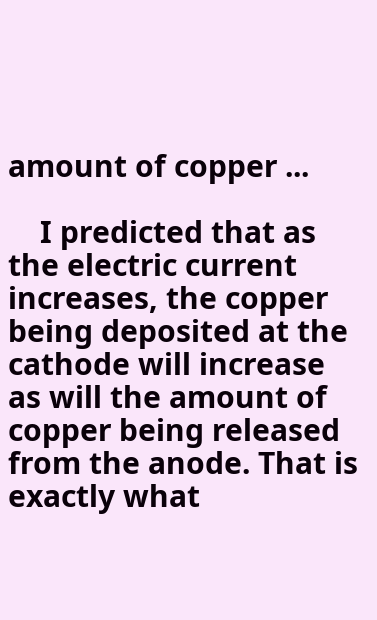amount of copper ...

    I predicted that as the electric current increases, the copper being deposited at the cathode will increase as will the amount of copper being released from the anode. That is exactly what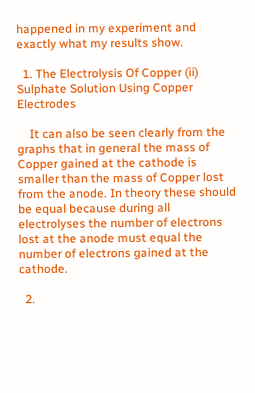happened in my experiment and exactly what my results show.

  1. The Electrolysis Of Copper (ii) Sulphate Solution Using Copper Electrodes

    It can also be seen clearly from the graphs that in general the mass of Copper gained at the cathode is smaller than the mass of Copper lost from the anode. In theory these should be equal because during all electrolyses the number of electrons lost at the anode must equal the number of electrons gained at the cathode.

  2.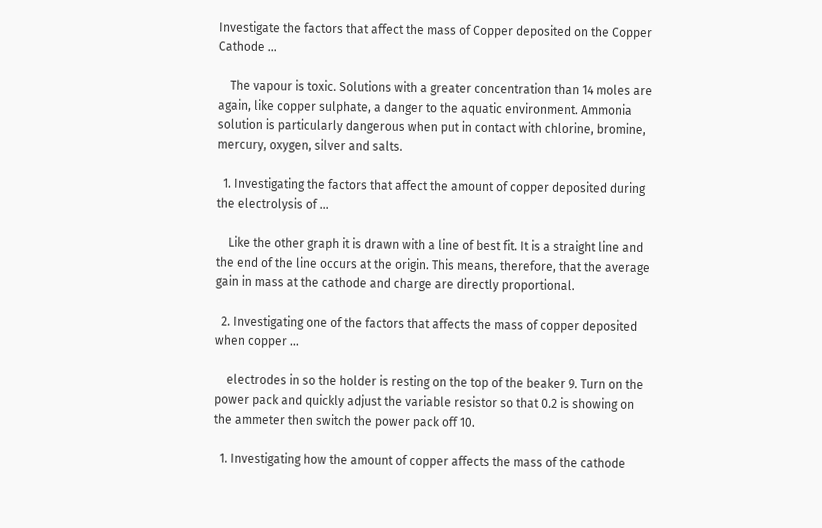Investigate the factors that affect the mass of Copper deposited on the Copper Cathode ...

    The vapour is toxic. Solutions with a greater concentration than 14 moles are again, like copper sulphate, a danger to the aquatic environment. Ammonia solution is particularly dangerous when put in contact with chlorine, bromine, mercury, oxygen, silver and salts.

  1. Investigating the factors that affect the amount of copper deposited during the electrolysis of ...

    Like the other graph it is drawn with a line of best fit. It is a straight line and the end of the line occurs at the origin. This means, therefore, that the average gain in mass at the cathode and charge are directly proportional.

  2. Investigating one of the factors that affects the mass of copper deposited when copper ...

    electrodes in so the holder is resting on the top of the beaker 9. Turn on the power pack and quickly adjust the variable resistor so that 0.2 is showing on the ammeter then switch the power pack off 10.

  1. Investigating how the amount of copper affects the mass of the cathode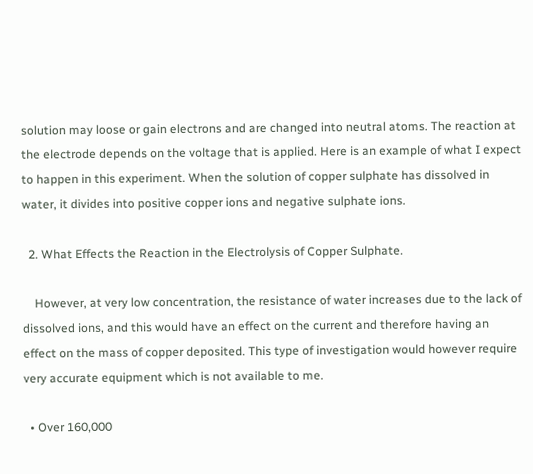solution may loose or gain electrons and are changed into neutral atoms. The reaction at the electrode depends on the voltage that is applied. Here is an example of what I expect to happen in this experiment. When the solution of copper sulphate has dissolved in water, it divides into positive copper ions and negative sulphate ions.

  2. What Effects the Reaction in the Electrolysis of Copper Sulphate.

    However, at very low concentration, the resistance of water increases due to the lack of dissolved ions, and this would have an effect on the current and therefore having an effect on the mass of copper deposited. This type of investigation would however require very accurate equipment which is not available to me.

  • Over 160,000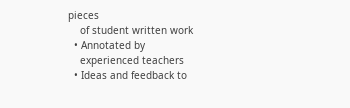pieces
    of student written work
  • Annotated by
    experienced teachers
  • Ideas and feedback to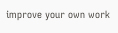improve your own work